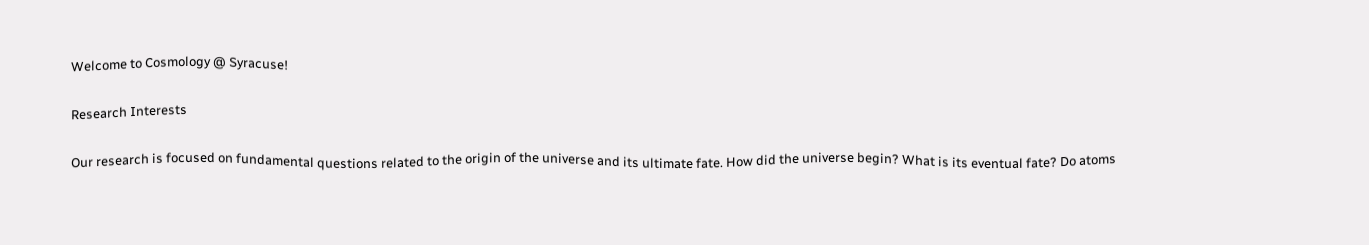Welcome to Cosmology @ Syracuse!

Research Interests

Our research is focused on fundamental questions related to the origin of the universe and its ultimate fate. How did the universe begin? What is its eventual fate? Do atoms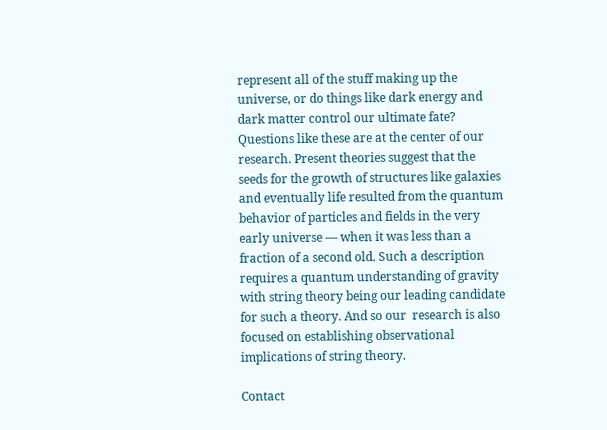represent all of the stuff making up the universe, or do things like dark energy and dark matter control our ultimate fate? Questions like these are at the center of our research. Present theories suggest that the seeds for the growth of structures like galaxies and eventually life resulted from the quantum behavior of particles and fields in the very early universe — when it was less than a fraction of a second old. Such a description requires a quantum understanding of gravity with string theory being our leading candidate for such a theory. And so our  research is also focused on establishing observational implications of string theory.

Contact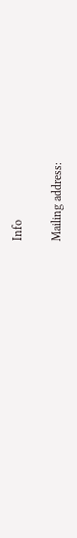Info

Mailing address: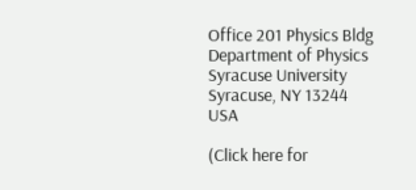Office 201 Physics Bldg
Department of Physics
Syracuse University
Syracuse, NY 13244 USA

(Click here for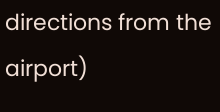directions from the airport)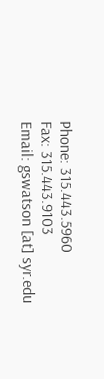Phone: 315.443.5960
Fax: 315.443.9103
Email: gswatson [at] syr.edu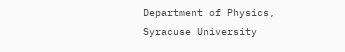Department of Physics, Syracuse University